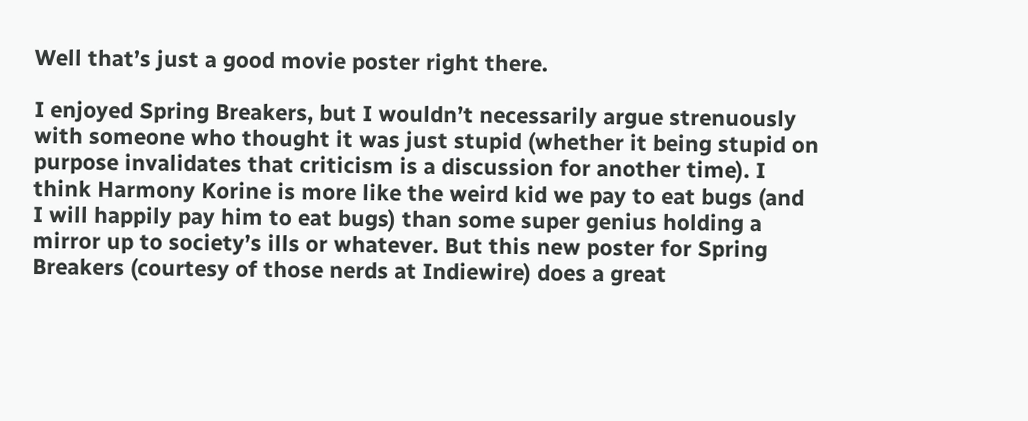Well that’s just a good movie poster right there.

I enjoyed Spring Breakers, but I wouldn’t necessarily argue strenuously with someone who thought it was just stupid (whether it being stupid on purpose invalidates that criticism is a discussion for another time). I think Harmony Korine is more like the weird kid we pay to eat bugs (and I will happily pay him to eat bugs) than some super genius holding a mirror up to society’s ills or whatever. But this new poster for Spring Breakers (courtesy of those nerds at Indiewire) does a great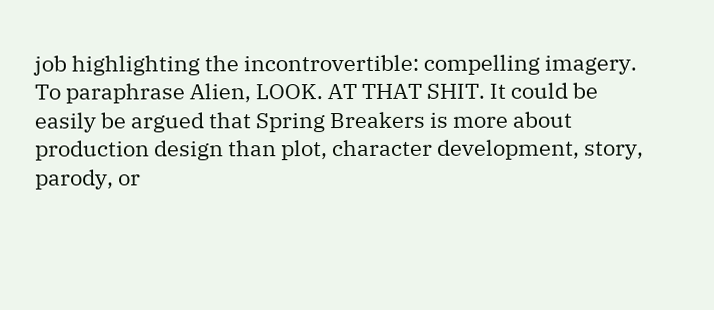job highlighting the incontrovertible: compelling imagery. To paraphrase Alien, LOOK. AT THAT SHIT. It could be easily be argued that Spring Breakers is more about production design than plot, character development, story, parody, or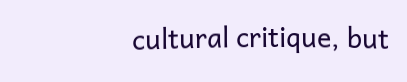cultural critique, but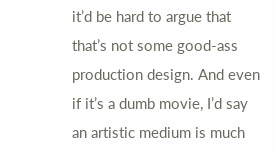it’d be hard to argue that that’s not some good-ass production design. And even if it’s a dumb movie, I’d say an artistic medium is much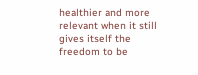healthier and more relevant when it still gives itself the freedom to be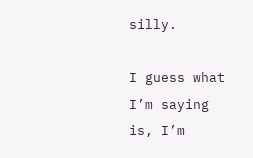silly.

I guess what I’m saying is, I’m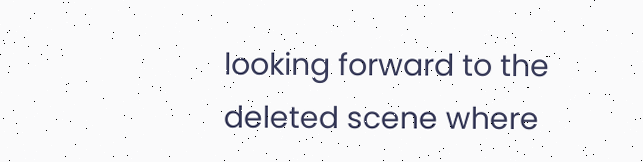looking forward to the deleted scene where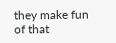they make fun of that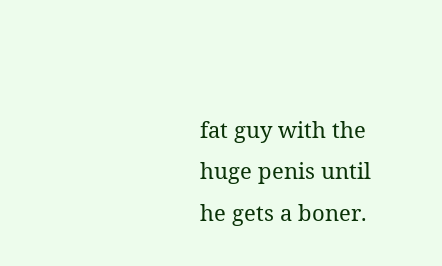fat guy with the huge penis until he gets a boner.